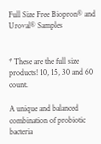Full Size Free Biopron® and Uroval® Samples


* These are the full size products! 10, 15, 30 and 60 count.

A unique and balanced combination of probiotic bacteria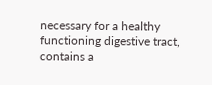necessary for a healthy functioning digestive tract, contains a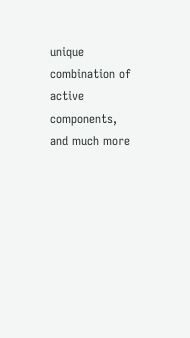unique combination of active components, and much more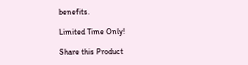benefits.

Limited Time Only!

Share this Product